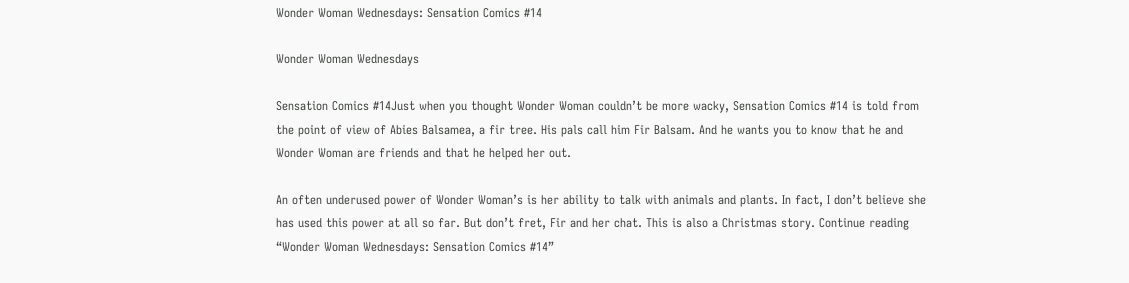Wonder Woman Wednesdays: Sensation Comics #14

Wonder Woman Wednesdays

Sensation Comics #14Just when you thought Wonder Woman couldn’t be more wacky, Sensation Comics #14 is told from the point of view of Abies Balsamea, a fir tree. His pals call him Fir Balsam. And he wants you to know that he and Wonder Woman are friends and that he helped her out.

An often underused power of Wonder Woman’s is her ability to talk with animals and plants. In fact, I don’t believe she has used this power at all so far. But don’t fret, Fir and her chat. This is also a Christmas story. Continue reading “Wonder Woman Wednesdays: Sensation Comics #14”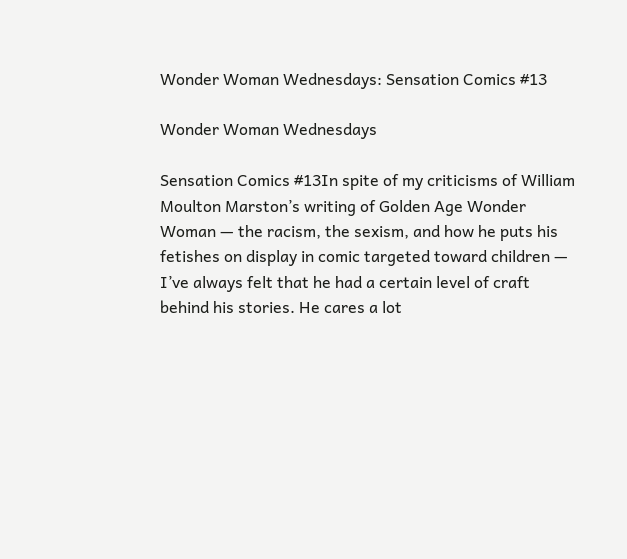Wonder Woman Wednesdays: Sensation Comics #13

Wonder Woman Wednesdays

Sensation Comics #13In spite of my criticisms of William Moulton Marston’s writing of Golden Age Wonder Woman — the racism, the sexism, and how he puts his fetishes on display in comic targeted toward children — I’ve always felt that he had a certain level of craft behind his stories. He cares a lot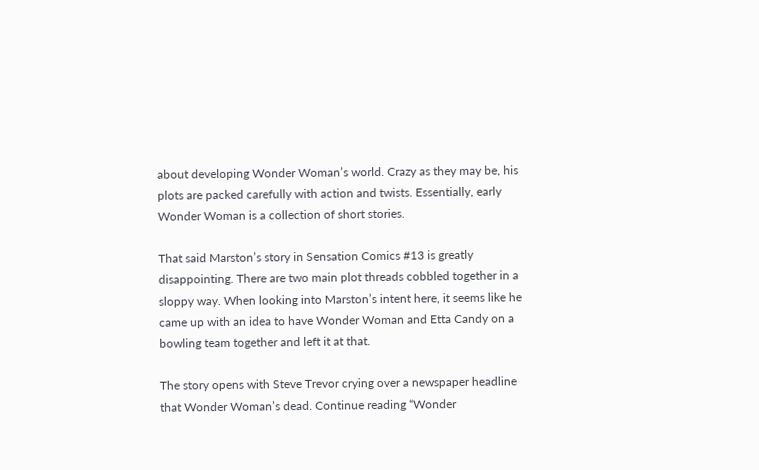about developing Wonder Woman’s world. Crazy as they may be, his plots are packed carefully with action and twists. Essentially, early Wonder Woman is a collection of short stories.

That said Marston’s story in Sensation Comics #13 is greatly disappointing. There are two main plot threads cobbled together in a sloppy way. When looking into Marston’s intent here, it seems like he came up with an idea to have Wonder Woman and Etta Candy on a bowling team together and left it at that.

The story opens with Steve Trevor crying over a newspaper headline that Wonder Woman’s dead. Continue reading “Wonder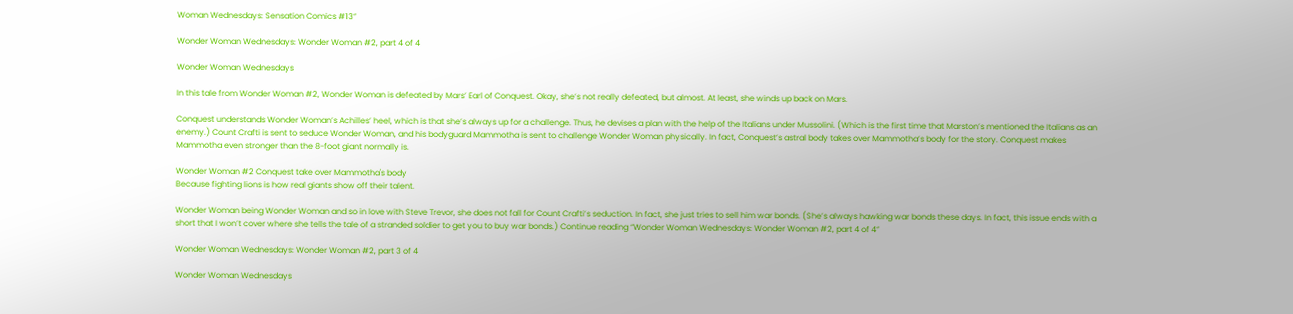Woman Wednesdays: Sensation Comics #13”

Wonder Woman Wednesdays: Wonder Woman #2, part 4 of 4

Wonder Woman Wednesdays

In this tale from Wonder Woman #2, Wonder Woman is defeated by Mars’ Earl of Conquest. Okay, she’s not really defeated, but almost. At least, she winds up back on Mars.

Conquest understands Wonder Woman’s Achilles’ heel, which is that she’s always up for a challenge. Thus, he devises a plan with the help of the Italians under Mussolini. (Which is the first time that Marston’s mentioned the Italians as an enemy.) Count Crafti is sent to seduce Wonder Woman, and his bodyguard Mammotha is sent to challenge Wonder Woman physically. In fact, Conquest’s astral body takes over Mammotha’s body for the story. Conquest makes Mammotha even stronger than the 8-foot giant normally is.

Wonder Woman #2 Conquest take over Mammotha's body
Because fighting lions is how real giants show off their talent.

Wonder Woman being Wonder Woman and so in love with Steve Trevor, she does not fall for Count Crafti’s seduction. In fact, she just tries to sell him war bonds. (She’s always hawking war bonds these days. In fact, this issue ends with a short that I won’t cover where she tells the tale of a stranded soldier to get you to buy war bonds.) Continue reading “Wonder Woman Wednesdays: Wonder Woman #2, part 4 of 4”

Wonder Woman Wednesdays: Wonder Woman #2, part 3 of 4

Wonder Woman Wednesdays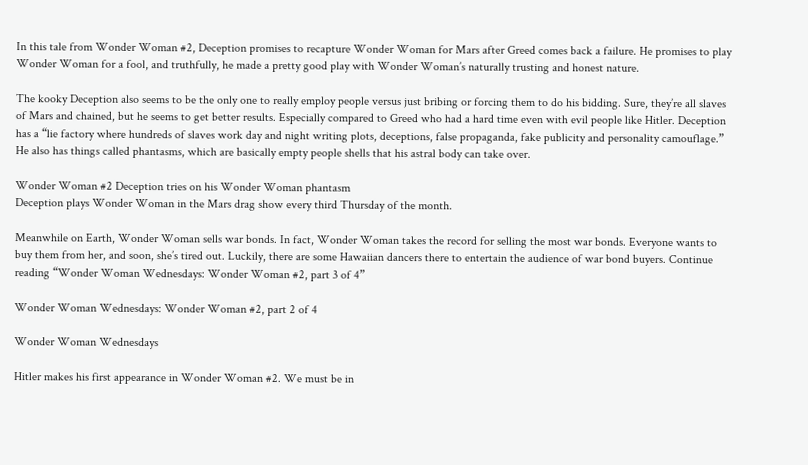In this tale from Wonder Woman #2, Deception promises to recapture Wonder Woman for Mars after Greed comes back a failure. He promises to play Wonder Woman for a fool, and truthfully, he made a pretty good play with Wonder Woman’s naturally trusting and honest nature.

The kooky Deception also seems to be the only one to really employ people versus just bribing or forcing them to do his bidding. Sure, they’re all slaves of Mars and chained, but he seems to get better results. Especially compared to Greed who had a hard time even with evil people like Hitler. Deception has a “lie factory where hundreds of slaves work day and night writing plots, deceptions, false propaganda, fake publicity and personality camouflage.” He also has things called phantasms, which are basically empty people shells that his astral body can take over.

Wonder Woman #2 Deception tries on his Wonder Woman phantasm
Deception plays Wonder Woman in the Mars drag show every third Thursday of the month.

Meanwhile on Earth, Wonder Woman sells war bonds. In fact, Wonder Woman takes the record for selling the most war bonds. Everyone wants to buy them from her, and soon, she’s tired out. Luckily, there are some Hawaiian dancers there to entertain the audience of war bond buyers. Continue reading “Wonder Woman Wednesdays: Wonder Woman #2, part 3 of 4”

Wonder Woman Wednesdays: Wonder Woman #2, part 2 of 4

Wonder Woman Wednesdays

Hitler makes his first appearance in Wonder Woman #2. We must be in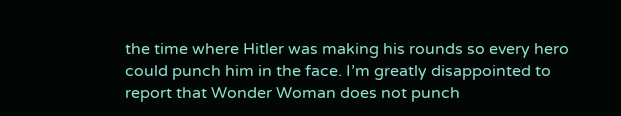the time where Hitler was making his rounds so every hero could punch him in the face. I’m greatly disappointed to report that Wonder Woman does not punch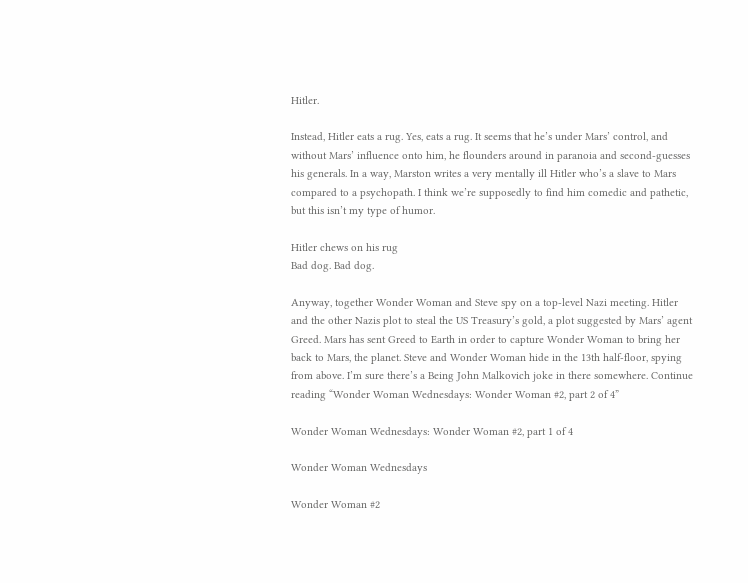Hitler.

Instead, Hitler eats a rug. Yes, eats a rug. It seems that he’s under Mars’ control, and without Mars’ influence onto him, he flounders around in paranoia and second-guesses his generals. In a way, Marston writes a very mentally ill Hitler who’s a slave to Mars compared to a psychopath. I think we’re supposedly to find him comedic and pathetic, but this isn’t my type of humor.

Hitler chews on his rug
Bad dog. Bad dog.

Anyway, together Wonder Woman and Steve spy on a top-level Nazi meeting. Hitler and the other Nazis plot to steal the US Treasury’s gold, a plot suggested by Mars’ agent Greed. Mars has sent Greed to Earth in order to capture Wonder Woman to bring her back to Mars, the planet. Steve and Wonder Woman hide in the 13th half-floor, spying from above. I’m sure there’s a Being John Malkovich joke in there somewhere. Continue reading “Wonder Woman Wednesdays: Wonder Woman #2, part 2 of 4”

Wonder Woman Wednesdays: Wonder Woman #2, part 1 of 4

Wonder Woman Wednesdays

Wonder Woman #2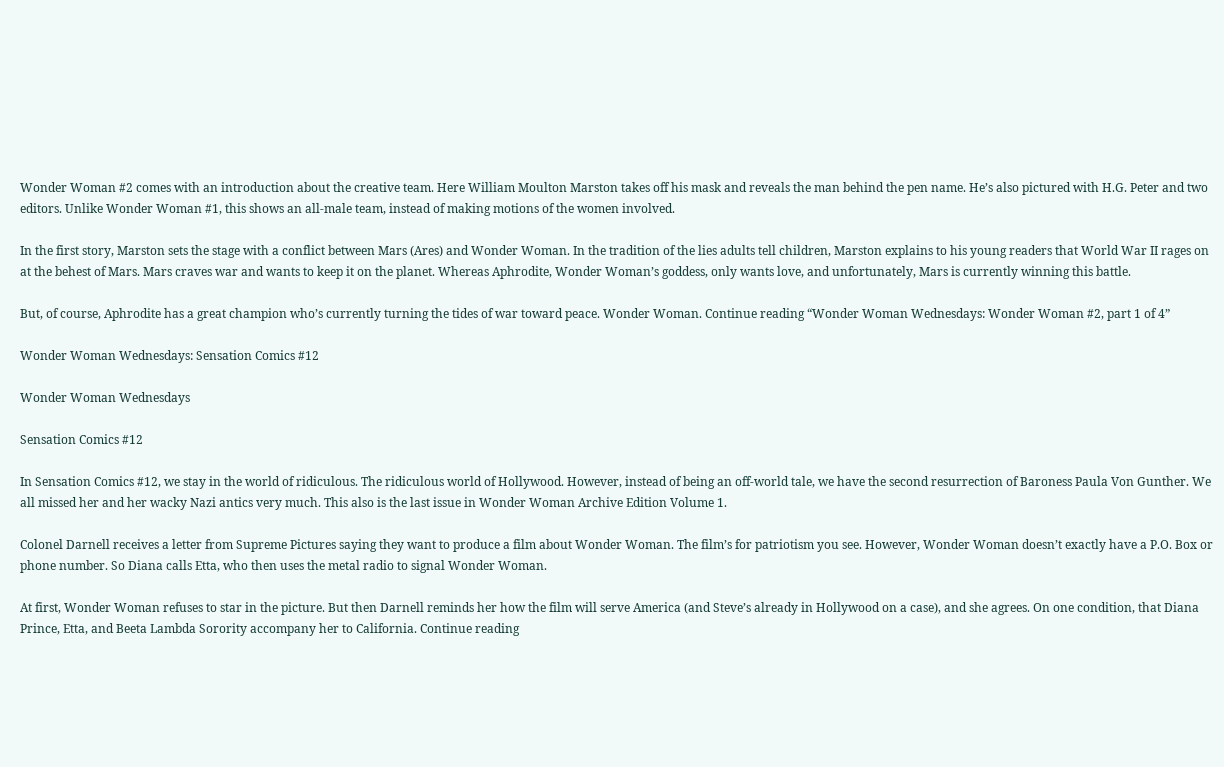Wonder Woman #2 comes with an introduction about the creative team. Here William Moulton Marston takes off his mask and reveals the man behind the pen name. He’s also pictured with H.G. Peter and two editors. Unlike Wonder Woman #1, this shows an all-male team, instead of making motions of the women involved.

In the first story, Marston sets the stage with a conflict between Mars (Ares) and Wonder Woman. In the tradition of the lies adults tell children, Marston explains to his young readers that World War II rages on at the behest of Mars. Mars craves war and wants to keep it on the planet. Whereas Aphrodite, Wonder Woman’s goddess, only wants love, and unfortunately, Mars is currently winning this battle.

But, of course, Aphrodite has a great champion who’s currently turning the tides of war toward peace. Wonder Woman. Continue reading “Wonder Woman Wednesdays: Wonder Woman #2, part 1 of 4”

Wonder Woman Wednesdays: Sensation Comics #12

Wonder Woman Wednesdays

Sensation Comics #12

In Sensation Comics #12, we stay in the world of ridiculous. The ridiculous world of Hollywood. However, instead of being an off-world tale, we have the second resurrection of Baroness Paula Von Gunther. We all missed her and her wacky Nazi antics very much. This also is the last issue in Wonder Woman Archive Edition Volume 1.

Colonel Darnell receives a letter from Supreme Pictures saying they want to produce a film about Wonder Woman. The film’s for patriotism you see. However, Wonder Woman doesn’t exactly have a P.O. Box or phone number. So Diana calls Etta, who then uses the metal radio to signal Wonder Woman.

At first, Wonder Woman refuses to star in the picture. But then Darnell reminds her how the film will serve America (and Steve’s already in Hollywood on a case), and she agrees. On one condition, that Diana Prince, Etta, and Beeta Lambda Sorority accompany her to California. Continue reading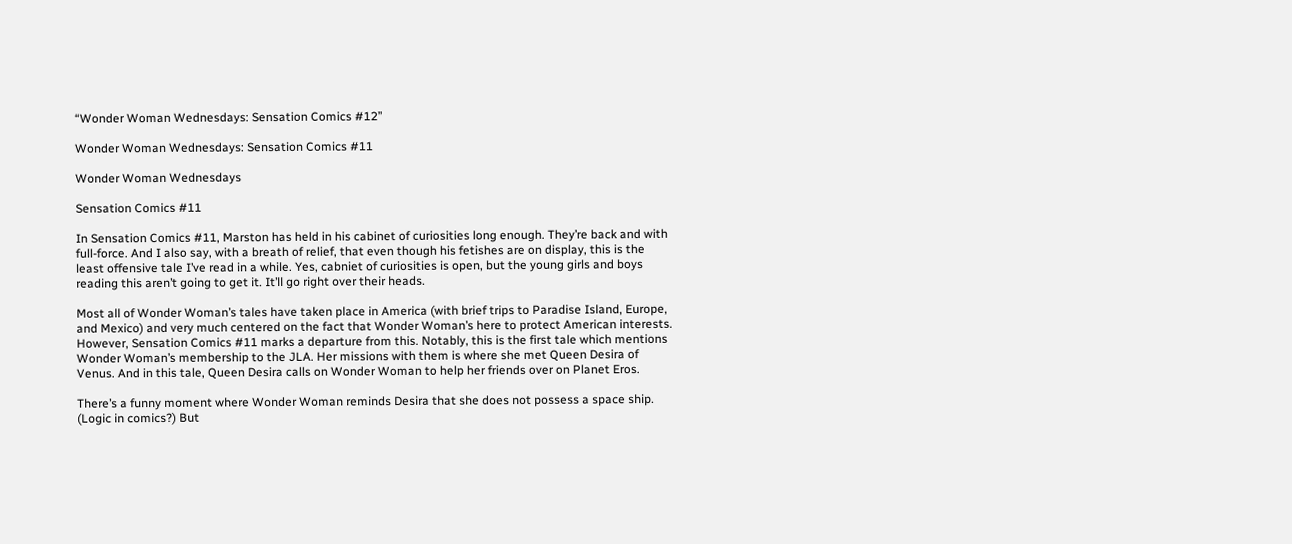“Wonder Woman Wednesdays: Sensation Comics #12”

Wonder Woman Wednesdays: Sensation Comics #11

Wonder Woman Wednesdays

Sensation Comics #11

In Sensation Comics #11, Marston has held in his cabinet of curiosities long enough. They’re back and with full-force. And I also say, with a breath of relief, that even though his fetishes are on display, this is the least offensive tale I’ve read in a while. Yes, cabniet of curiosities is open, but the young girls and boys reading this aren’t going to get it. It’ll go right over their heads.

Most all of Wonder Woman’s tales have taken place in America (with brief trips to Paradise Island, Europe, and Mexico) and very much centered on the fact that Wonder Woman’s here to protect American interests. However, Sensation Comics #11 marks a departure from this. Notably, this is the first tale which mentions Wonder Woman’s membership to the JLA. Her missions with them is where she met Queen Desira of Venus. And in this tale, Queen Desira calls on Wonder Woman to help her friends over on Planet Eros.

There’s a funny moment where Wonder Woman reminds Desira that she does not possess a space ship. (Logic in comics?) But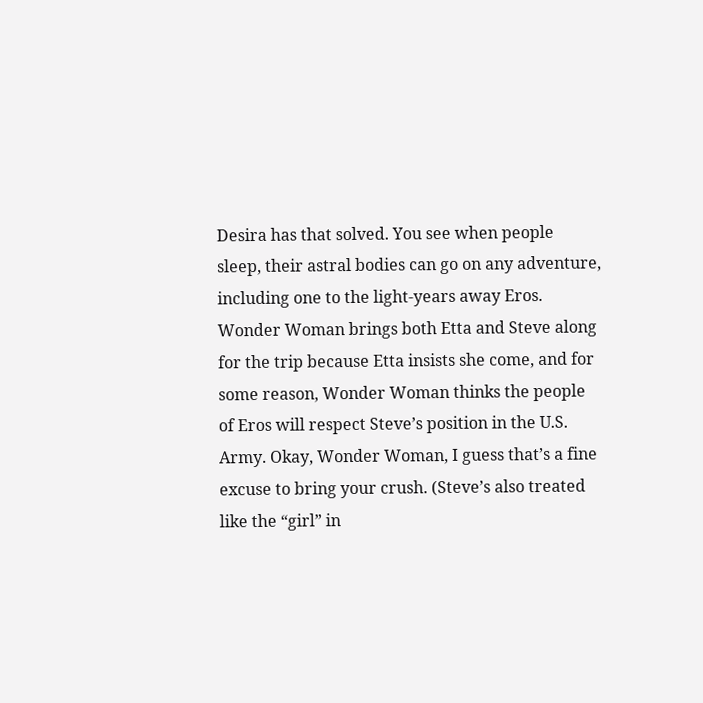Desira has that solved. You see when people sleep, their astral bodies can go on any adventure, including one to the light-years away Eros. Wonder Woman brings both Etta and Steve along for the trip because Etta insists she come, and for some reason, Wonder Woman thinks the people of Eros will respect Steve’s position in the U.S. Army. Okay, Wonder Woman, I guess that’s a fine excuse to bring your crush. (Steve’s also treated like the “girl” in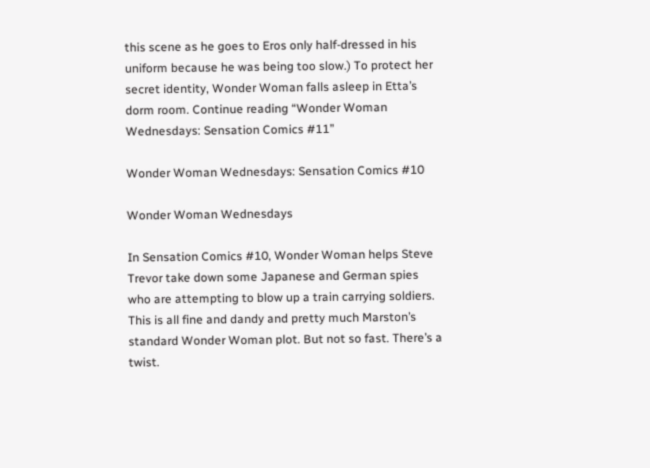this scene as he goes to Eros only half-dressed in his uniform because he was being too slow.) To protect her secret identity, Wonder Woman falls asleep in Etta’s dorm room. Continue reading “Wonder Woman Wednesdays: Sensation Comics #11”

Wonder Woman Wednesdays: Sensation Comics #10

Wonder Woman Wednesdays

In Sensation Comics #10, Wonder Woman helps Steve Trevor take down some Japanese and German spies who are attempting to blow up a train carrying soldiers. This is all fine and dandy and pretty much Marston’s standard Wonder Woman plot. But not so fast. There’s a twist.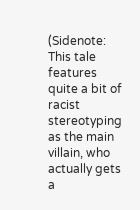(Sidenote: This tale features quite a bit of racist stereotyping as the main villain, who actually gets a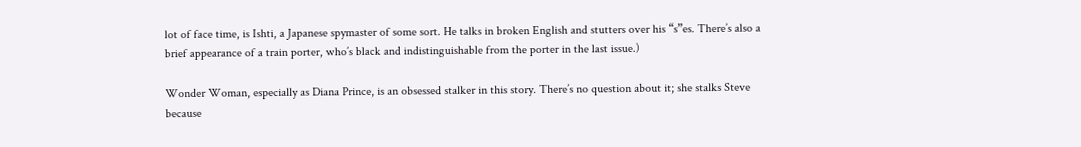lot of face time, is Ishti, a Japanese spymaster of some sort. He talks in broken English and stutters over his “s”es. There’s also a brief appearance of a train porter, who’s black and indistinguishable from the porter in the last issue.)

Wonder Woman, especially as Diana Prince, is an obsessed stalker in this story. There’s no question about it; she stalks Steve because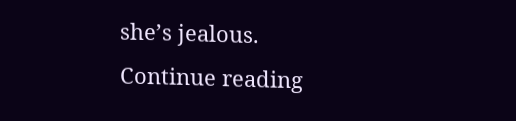she’s jealous. Continue reading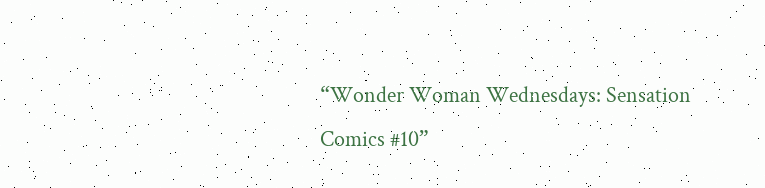“Wonder Woman Wednesdays: Sensation Comics #10”